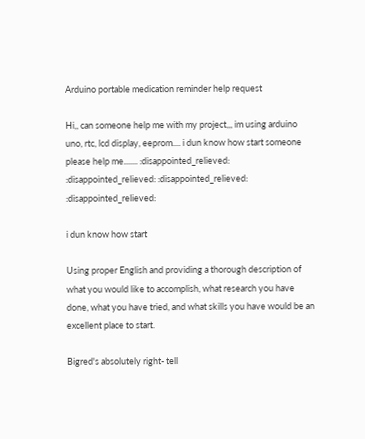Arduino portable medication reminder help request

Hi,, can someone help me with my project,,, im using arduino uno, rtc, lcd display, eeprom.... i dun know how start someone please help me....... :disappointed_relieved: :disappointed_relieved: :disappointed_relieved: :disappointed_relieved:

i dun know how start

Using proper English and providing a thorough description of what you would like to accomplish, what research you have done, what you have tried, and what skills you have would be an excellent place to start.

Bigred's absolutely right- tell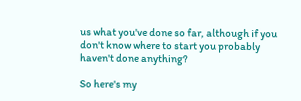us what you've done so far, although if you don't know where to start you probably haven't done anything?

So here's my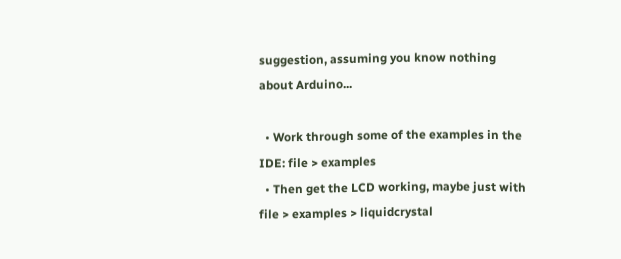suggestion, assuming you know nothing about Arduino...

  • Work through some of the examples in the IDE: file > examples
  • Then get the LCD working, maybe just with file > examples > liquidcrystal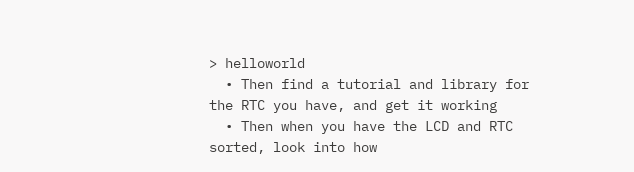> helloworld
  • Then find a tutorial and library for the RTC you have, and get it working
  • Then when you have the LCD and RTC sorted, look into how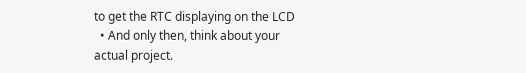to get the RTC displaying on the LCD
  • And only then, think about your actual project.